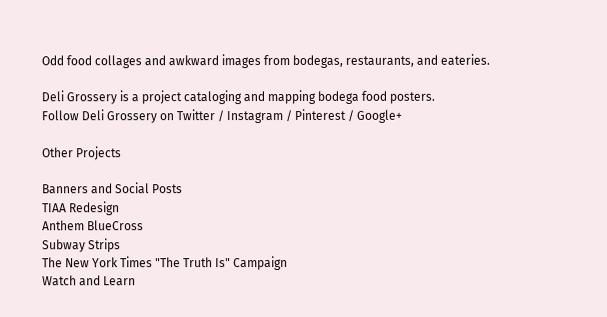Odd food collages and awkward images from bodegas, restaurants, and eateries.

Deli Grossery is a project cataloging and mapping bodega food posters.
Follow Deli Grossery on Twitter / Instagram / Pinterest / Google+

Other Projects

Banners and Social Posts
TIAA Redesign
Anthem BlueCross
Subway Strips
The New York Times "The Truth Is" Campaign
Watch and Learn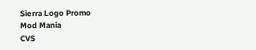Sierra Logo Promo
Mod Mania
CVS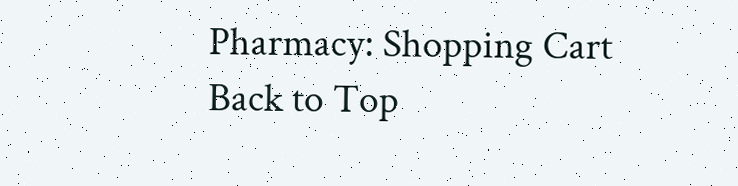Pharmacy: Shopping Cart
Back to Top